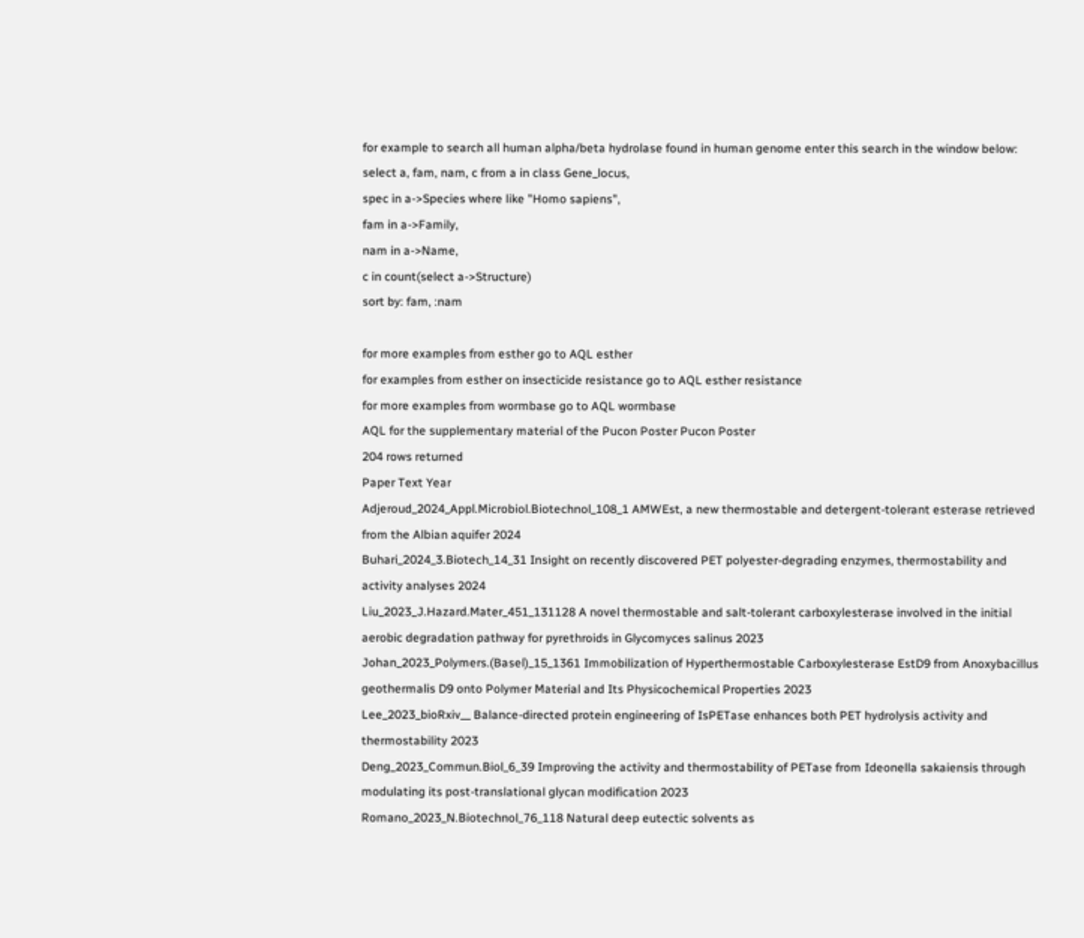for example to search all human alpha/beta hydrolase found in human genome enter this search in the window below:
select a, fam, nam, c from a in class Gene_locus,
spec in a->Species where like "Homo sapiens",
fam in a->Family,
nam in a->Name,
c in count(select a->Structure)
sort by: fam, :nam

for more examples from esther go to AQL esther
for examples from esther on insecticide resistance go to AQL esther resistance
for more examples from wormbase go to AQL wormbase
AQL for the supplementary material of the Pucon Poster Pucon Poster
204 rows returned
Paper Text Year
Adjeroud_2024_Appl.Microbiol.Biotechnol_108_1 AMWEst, a new thermostable and detergent-tolerant esterase retrieved from the Albian aquifer 2024
Buhari_2024_3.Biotech_14_31 Insight on recently discovered PET polyester-degrading enzymes, thermostability and activity analyses 2024
Liu_2023_J.Hazard.Mater_451_131128 A novel thermostable and salt-tolerant carboxylesterase involved in the initial aerobic degradation pathway for pyrethroids in Glycomyces salinus 2023
Johan_2023_Polymers.(Basel)_15_1361 Immobilization of Hyperthermostable Carboxylesterase EstD9 from Anoxybacillus geothermalis D9 onto Polymer Material and Its Physicochemical Properties 2023
Lee_2023_bioRxiv__ Balance-directed protein engineering of IsPETase enhances both PET hydrolysis activity and thermostability 2023
Deng_2023_Commun.Biol_6_39 Improving the activity and thermostability of PETase from Ideonella sakaiensis through modulating its post-translational glycan modification 2023
Romano_2023_N.Biotechnol_76_118 Natural deep eutectic solvents as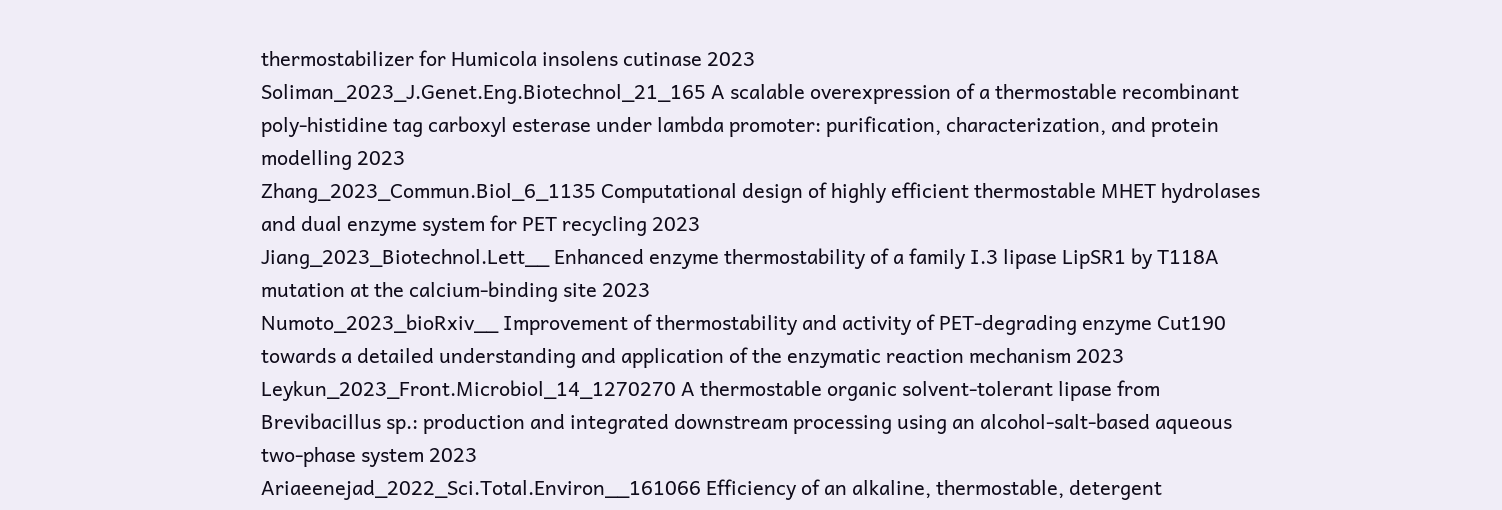thermostabilizer for Humicola insolens cutinase 2023
Soliman_2023_J.Genet.Eng.Biotechnol_21_165 A scalable overexpression of a thermostable recombinant poly-histidine tag carboxyl esterase under lambda promoter: purification, characterization, and protein modelling 2023
Zhang_2023_Commun.Biol_6_1135 Computational design of highly efficient thermostable MHET hydrolases and dual enzyme system for PET recycling 2023
Jiang_2023_Biotechnol.Lett__ Enhanced enzyme thermostability of a family I.3 lipase LipSR1 by T118A mutation at the calcium-binding site 2023
Numoto_2023_bioRxiv__ Improvement of thermostability and activity of PET-degrading enzyme Cut190 towards a detailed understanding and application of the enzymatic reaction mechanism 2023
Leykun_2023_Front.Microbiol_14_1270270 A thermostable organic solvent-tolerant lipase from Brevibacillus sp.: production and integrated downstream processing using an alcohol-salt-based aqueous two-phase system 2023
Ariaeenejad_2022_Sci.Total.Environ__161066 Efficiency of an alkaline, thermostable, detergent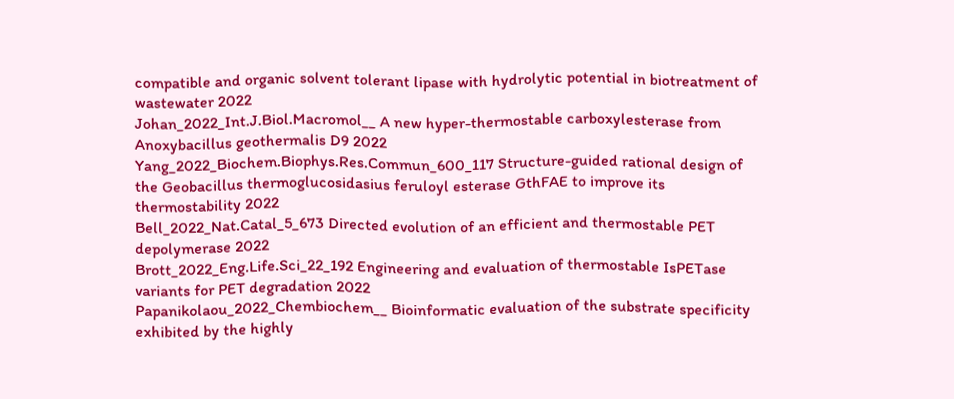compatible and organic solvent tolerant lipase with hydrolytic potential in biotreatment of wastewater 2022
Johan_2022_Int.J.Biol.Macromol__ A new hyper-thermostable carboxylesterase from Anoxybacillus geothermalis D9 2022
Yang_2022_Biochem.Biophys.Res.Commun_600_117 Structure-guided rational design of the Geobacillus thermoglucosidasius feruloyl esterase GthFAE to improve its thermostability 2022
Bell_2022_Nat.Catal_5_673 Directed evolution of an efficient and thermostable PET depolymerase 2022
Brott_2022_Eng.Life.Sci_22_192 Engineering and evaluation of thermostable IsPETase variants for PET degradation 2022
Papanikolaou_2022_Chembiochem__ Bioinformatic evaluation of the substrate specificity exhibited by the highly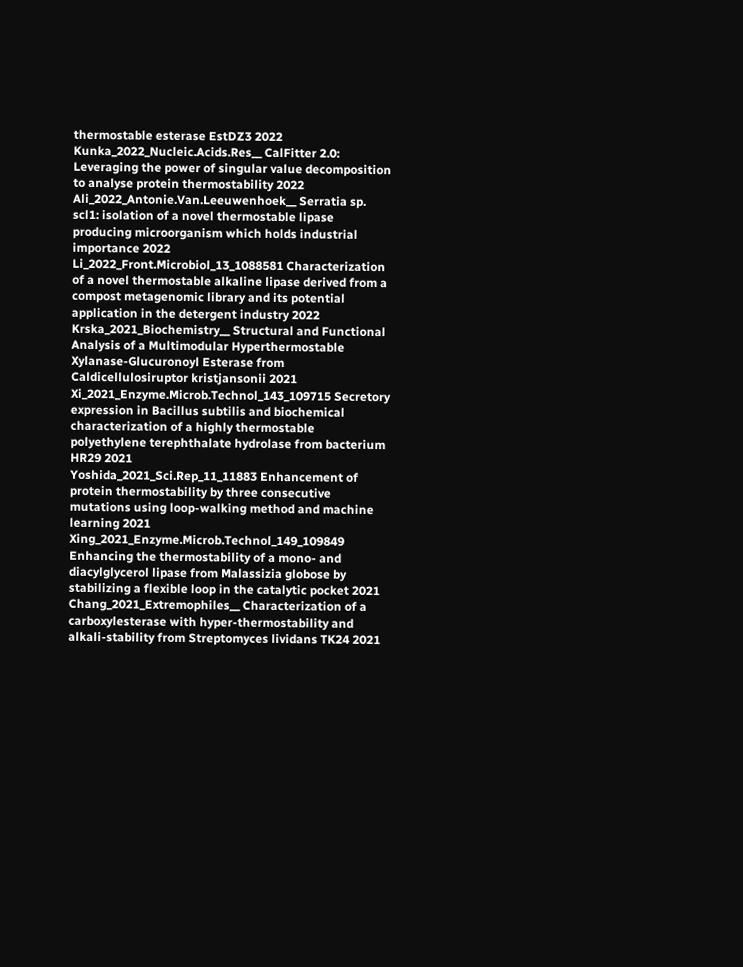thermostable esterase EstDZ3 2022
Kunka_2022_Nucleic.Acids.Res__ CalFitter 2.0: Leveraging the power of singular value decomposition to analyse protein thermostability 2022
Ali_2022_Antonie.Van.Leeuwenhoek__ Serratia sp. scl1: isolation of a novel thermostable lipase producing microorganism which holds industrial importance 2022
Li_2022_Front.Microbiol_13_1088581 Characterization of a novel thermostable alkaline lipase derived from a compost metagenomic library and its potential application in the detergent industry 2022
Krska_2021_Biochemistry__ Structural and Functional Analysis of a Multimodular Hyperthermostable Xylanase-Glucuronoyl Esterase from Caldicellulosiruptor kristjansonii 2021
Xi_2021_Enzyme.Microb.Technol_143_109715 Secretory expression in Bacillus subtilis and biochemical characterization of a highly thermostable polyethylene terephthalate hydrolase from bacterium HR29 2021
Yoshida_2021_Sci.Rep_11_11883 Enhancement of protein thermostability by three consecutive mutations using loop-walking method and machine learning 2021
Xing_2021_Enzyme.Microb.Technol_149_109849 Enhancing the thermostability of a mono- and diacylglycerol lipase from Malassizia globose by stabilizing a flexible loop in the catalytic pocket 2021
Chang_2021_Extremophiles__ Characterization of a carboxylesterase with hyper-thermostability and alkali-stability from Streptomyces lividans TK24 2021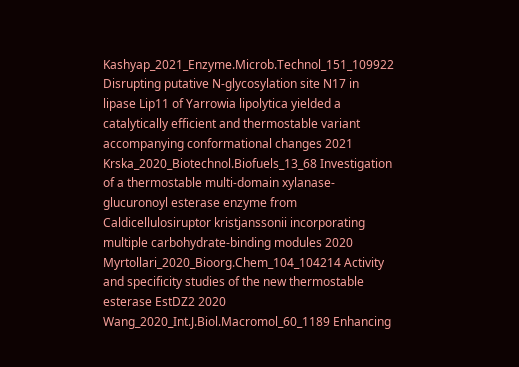Kashyap_2021_Enzyme.Microb.Technol_151_109922 Disrupting putative N-glycosylation site N17 in lipase Lip11 of Yarrowia lipolytica yielded a catalytically efficient and thermostable variant accompanying conformational changes 2021
Krska_2020_Biotechnol.Biofuels_13_68 Investigation of a thermostable multi-domain xylanase-glucuronoyl esterase enzyme from Caldicellulosiruptor kristjanssonii incorporating multiple carbohydrate-binding modules 2020
Myrtollari_2020_Bioorg.Chem_104_104214 Activity and specificity studies of the new thermostable esterase EstDZ2 2020
Wang_2020_Int.J.Biol.Macromol_60_1189 Enhancing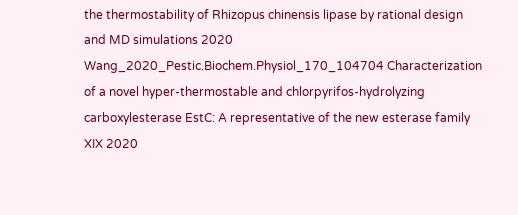the thermostability of Rhizopus chinensis lipase by rational design and MD simulations 2020
Wang_2020_Pestic.Biochem.Physiol_170_104704 Characterization of a novel hyper-thermostable and chlorpyrifos-hydrolyzing carboxylesterase EstC: A representative of the new esterase family XIX 2020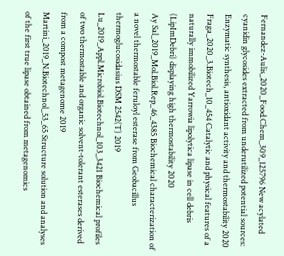Fernandez-Aulis_2020_Food.Chem_309_125796 New acylated cyanidin glycosides extracted from underutilized potential sources: Enzymatic synthesis, antioxidant activity and thermostability 2020
Fraga_2020_3.Biotech_10_454 Catalytic and physical features of a naturally immobilized Yarrowia lipolytica lipase in cell debris (LipImDebri) displaying high thermostability 2020
Ay Sal_2019_Mol.Biol.Rep_46_4385 Biochemical characterization of a novel thermostable feruloyl esterase from Geobacillus thermoglucosidasius DSM 2542(T) 2019
Lu_2019_Appl.Microbiol.Biotechnol_103_3421 Biochemical profiles of two thermostable and organic solvent-tolerant esterases derived from a compost metagenome 2019
Martini_2019_N.Biotechnol_53_65 Structure solution and analyses of the first true lipase obtained from metagenomics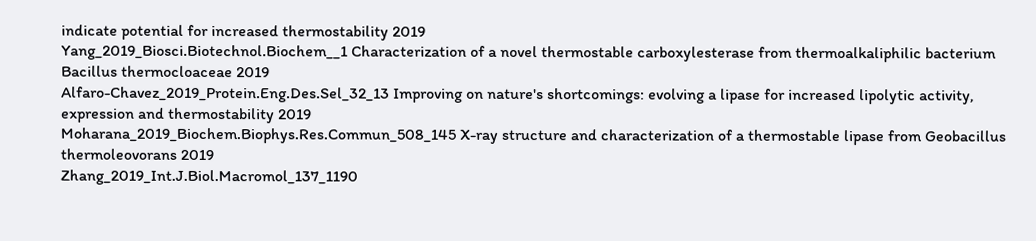indicate potential for increased thermostability 2019
Yang_2019_Biosci.Biotechnol.Biochem__1 Characterization of a novel thermostable carboxylesterase from thermoalkaliphilic bacterium Bacillus thermocloaceae 2019
Alfaro-Chavez_2019_Protein.Eng.Des.Sel_32_13 Improving on nature's shortcomings: evolving a lipase for increased lipolytic activity, expression and thermostability 2019
Moharana_2019_Biochem.Biophys.Res.Commun_508_145 X-ray structure and characterization of a thermostable lipase from Geobacillus thermoleovorans 2019
Zhang_2019_Int.J.Biol.Macromol_137_1190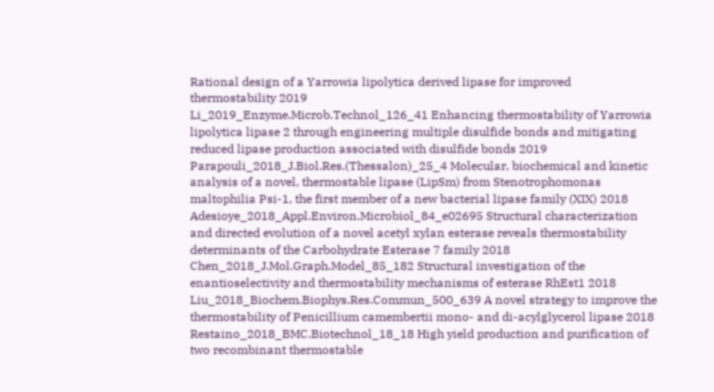Rational design of a Yarrowia lipolytica derived lipase for improved thermostability 2019
Li_2019_Enzyme.Microb.Technol_126_41 Enhancing thermostability of Yarrowia lipolytica lipase 2 through engineering multiple disulfide bonds and mitigating reduced lipase production associated with disulfide bonds 2019
Parapouli_2018_J.Biol.Res.(Thessalon)_25_4 Molecular, biochemical and kinetic analysis of a novel, thermostable lipase (LipSm) from Stenotrophomonas maltophilia Psi-1, the first member of a new bacterial lipase family (XIX) 2018
Adesioye_2018_Appl.Environ.Microbiol_84_e02695 Structural characterization and directed evolution of a novel acetyl xylan esterase reveals thermostability determinants of the Carbohydrate Esterase 7 family 2018
Chen_2018_J.Mol.Graph.Model_85_182 Structural investigation of the enantioselectivity and thermostability mechanisms of esterase RhEst1 2018
Liu_2018_Biochem.Biophys.Res.Commun_500_639 A novel strategy to improve the thermostability of Penicillium camembertii mono- and di-acylglycerol lipase 2018
Restaino_2018_BMC.Biotechnol_18_18 High yield production and purification of two recombinant thermostable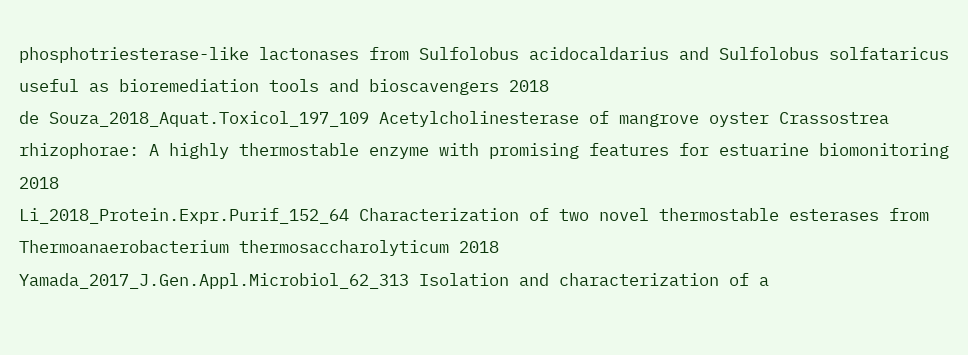phosphotriesterase-like lactonases from Sulfolobus acidocaldarius and Sulfolobus solfataricus useful as bioremediation tools and bioscavengers 2018
de Souza_2018_Aquat.Toxicol_197_109 Acetylcholinesterase of mangrove oyster Crassostrea rhizophorae: A highly thermostable enzyme with promising features for estuarine biomonitoring 2018
Li_2018_Protein.Expr.Purif_152_64 Characterization of two novel thermostable esterases from Thermoanaerobacterium thermosaccharolyticum 2018
Yamada_2017_J.Gen.Appl.Microbiol_62_313 Isolation and characterization of a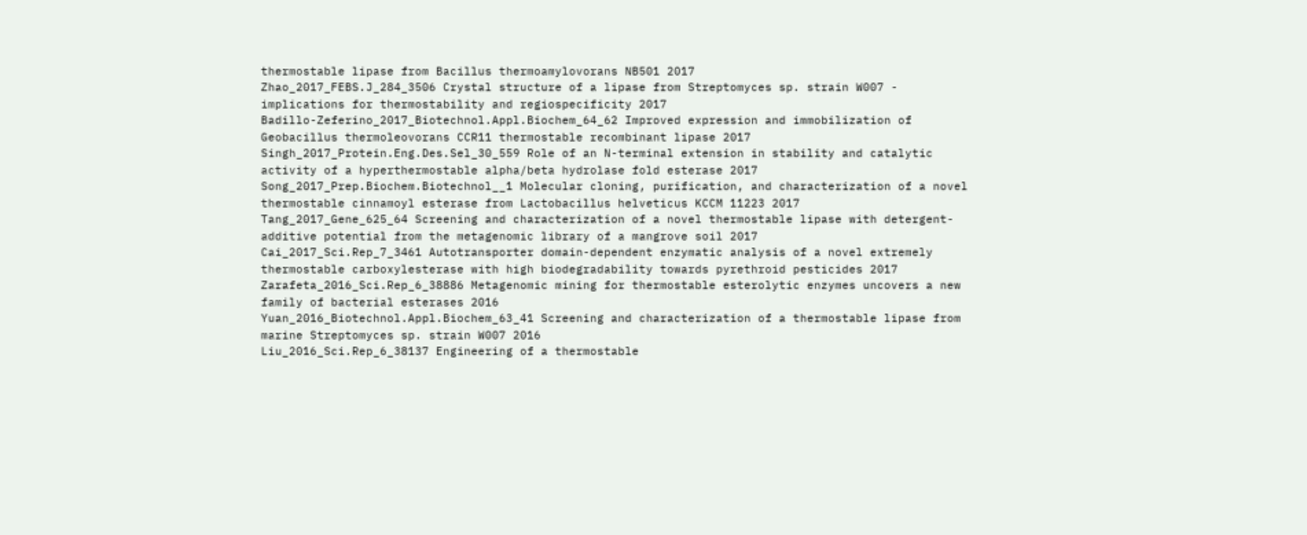thermostable lipase from Bacillus thermoamylovorans NB501 2017
Zhao_2017_FEBS.J_284_3506 Crystal structure of a lipase from Streptomyces sp. strain W007 - implications for thermostability and regiospecificity 2017
Badillo-Zeferino_2017_Biotechnol.Appl.Biochem_64_62 Improved expression and immobilization of Geobacillus thermoleovorans CCR11 thermostable recombinant lipase 2017
Singh_2017_Protein.Eng.Des.Sel_30_559 Role of an N-terminal extension in stability and catalytic activity of a hyperthermostable alpha/beta hydrolase fold esterase 2017
Song_2017_Prep.Biochem.Biotechnol__1 Molecular cloning, purification, and characterization of a novel thermostable cinnamoyl esterase from Lactobacillus helveticus KCCM 11223 2017
Tang_2017_Gene_625_64 Screening and characterization of a novel thermostable lipase with detergent-additive potential from the metagenomic library of a mangrove soil 2017
Cai_2017_Sci.Rep_7_3461 Autotransporter domain-dependent enzymatic analysis of a novel extremely thermostable carboxylesterase with high biodegradability towards pyrethroid pesticides 2017
Zarafeta_2016_Sci.Rep_6_38886 Metagenomic mining for thermostable esterolytic enzymes uncovers a new family of bacterial esterases 2016
Yuan_2016_Biotechnol.Appl.Biochem_63_41 Screening and characterization of a thermostable lipase from marine Streptomyces sp. strain W007 2016
Liu_2016_Sci.Rep_6_38137 Engineering of a thermostable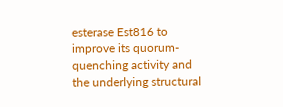esterase Est816 to improve its quorum-quenching activity and the underlying structural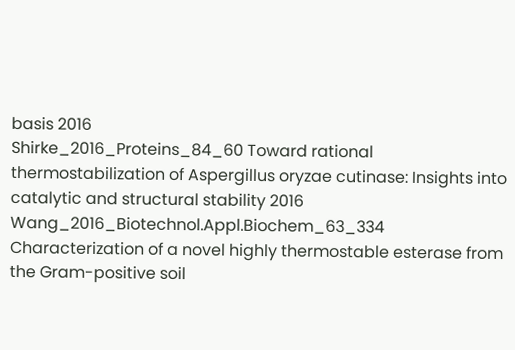basis 2016
Shirke_2016_Proteins_84_60 Toward rational thermostabilization of Aspergillus oryzae cutinase: Insights into catalytic and structural stability 2016
Wang_2016_Biotechnol.Appl.Biochem_63_334 Characterization of a novel highly thermostable esterase from the Gram-positive soil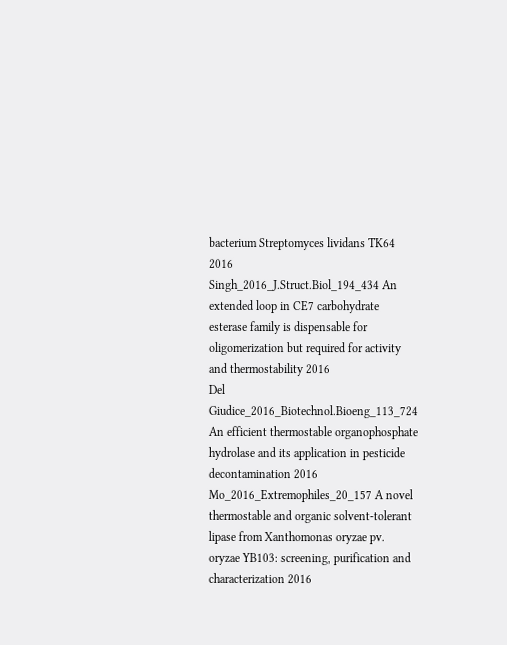bacterium Streptomyces lividans TK64 2016
Singh_2016_J.Struct.Biol_194_434 An extended loop in CE7 carbohydrate esterase family is dispensable for oligomerization but required for activity and thermostability 2016
Del Giudice_2016_Biotechnol.Bioeng_113_724 An efficient thermostable organophosphate hydrolase and its application in pesticide decontamination 2016
Mo_2016_Extremophiles_20_157 A novel thermostable and organic solvent-tolerant lipase from Xanthomonas oryzae pv. oryzae YB103: screening, purification and characterization 2016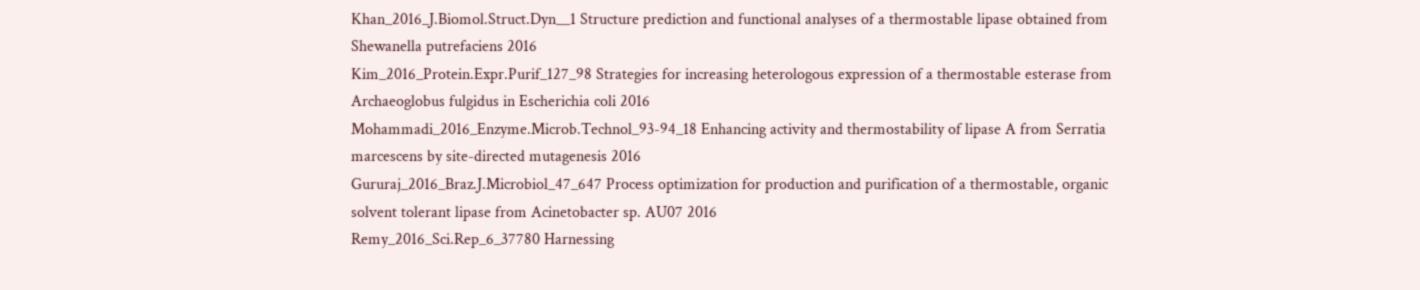Khan_2016_J.Biomol.Struct.Dyn__1 Structure prediction and functional analyses of a thermostable lipase obtained from Shewanella putrefaciens 2016
Kim_2016_Protein.Expr.Purif_127_98 Strategies for increasing heterologous expression of a thermostable esterase from Archaeoglobus fulgidus in Escherichia coli 2016
Mohammadi_2016_Enzyme.Microb.Technol_93-94_18 Enhancing activity and thermostability of lipase A from Serratia marcescens by site-directed mutagenesis 2016
Gururaj_2016_Braz.J.Microbiol_47_647 Process optimization for production and purification of a thermostable, organic solvent tolerant lipase from Acinetobacter sp. AU07 2016
Remy_2016_Sci.Rep_6_37780 Harnessing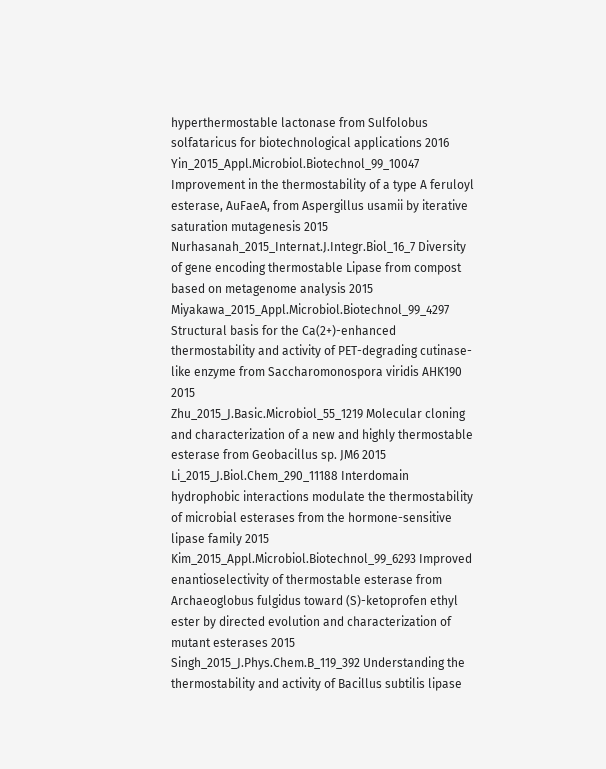hyperthermostable lactonase from Sulfolobus solfataricus for biotechnological applications 2016
Yin_2015_Appl.Microbiol.Biotechnol_99_10047 Improvement in the thermostability of a type A feruloyl esterase, AuFaeA, from Aspergillus usamii by iterative saturation mutagenesis 2015
Nurhasanah_2015_Internat.J.Integr.Biol_16_7 Diversity of gene encoding thermostable Lipase from compost based on metagenome analysis 2015
Miyakawa_2015_Appl.Microbiol.Biotechnol_99_4297 Structural basis for the Ca(2+)-enhanced thermostability and activity of PET-degrading cutinase-like enzyme from Saccharomonospora viridis AHK190 2015
Zhu_2015_J.Basic.Microbiol_55_1219 Molecular cloning and characterization of a new and highly thermostable esterase from Geobacillus sp. JM6 2015
Li_2015_J.Biol.Chem_290_11188 Interdomain hydrophobic interactions modulate the thermostability of microbial esterases from the hormone-sensitive lipase family 2015
Kim_2015_Appl.Microbiol.Biotechnol_99_6293 Improved enantioselectivity of thermostable esterase from Archaeoglobus fulgidus toward (S)-ketoprofen ethyl ester by directed evolution and characterization of mutant esterases 2015
Singh_2015_J.Phys.Chem.B_119_392 Understanding the thermostability and activity of Bacillus subtilis lipase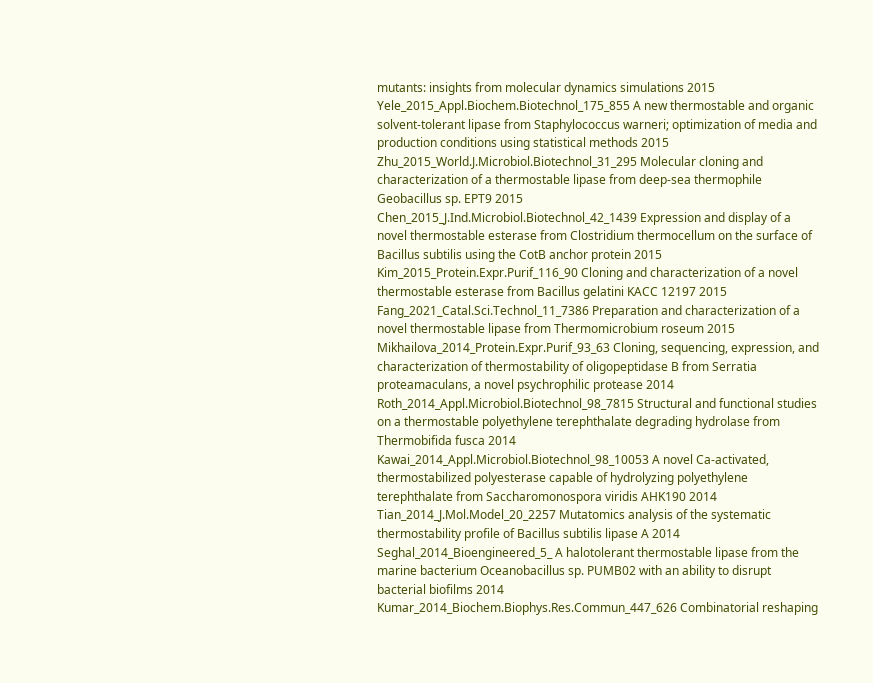mutants: insights from molecular dynamics simulations 2015
Yele_2015_Appl.Biochem.Biotechnol_175_855 A new thermostable and organic solvent-tolerant lipase from Staphylococcus warneri; optimization of media and production conditions using statistical methods 2015
Zhu_2015_World.J.Microbiol.Biotechnol_31_295 Molecular cloning and characterization of a thermostable lipase from deep-sea thermophile Geobacillus sp. EPT9 2015
Chen_2015_J.Ind.Microbiol.Biotechnol_42_1439 Expression and display of a novel thermostable esterase from Clostridium thermocellum on the surface of Bacillus subtilis using the CotB anchor protein 2015
Kim_2015_Protein.Expr.Purif_116_90 Cloning and characterization of a novel thermostable esterase from Bacillus gelatini KACC 12197 2015
Fang_2021_Catal.Sci.Technol_11_7386 Preparation and characterization of a novel thermostable lipase from Thermomicrobium roseum 2015
Mikhailova_2014_Protein.Expr.Purif_93_63 Cloning, sequencing, expression, and characterization of thermostability of oligopeptidase B from Serratia proteamaculans, a novel psychrophilic protease 2014
Roth_2014_Appl.Microbiol.Biotechnol_98_7815 Structural and functional studies on a thermostable polyethylene terephthalate degrading hydrolase from Thermobifida fusca 2014
Kawai_2014_Appl.Microbiol.Biotechnol_98_10053 A novel Ca-activated, thermostabilized polyesterase capable of hydrolyzing polyethylene terephthalate from Saccharomonospora viridis AHK190 2014
Tian_2014_J.Mol.Model_20_2257 Mutatomics analysis of the systematic thermostability profile of Bacillus subtilis lipase A 2014
Seghal_2014_Bioengineered_5_ A halotolerant thermostable lipase from the marine bacterium Oceanobacillus sp. PUMB02 with an ability to disrupt bacterial biofilms 2014
Kumar_2014_Biochem.Biophys.Res.Commun_447_626 Combinatorial reshaping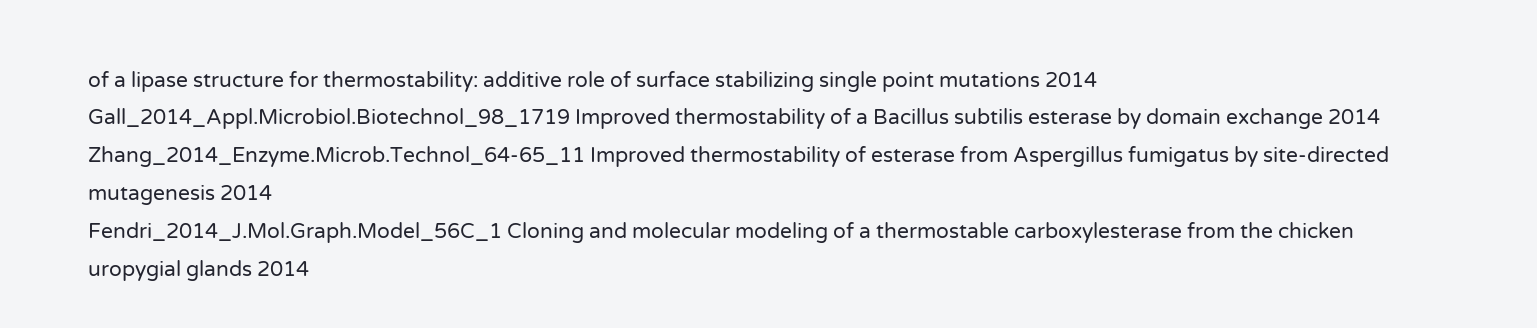of a lipase structure for thermostability: additive role of surface stabilizing single point mutations 2014
Gall_2014_Appl.Microbiol.Biotechnol_98_1719 Improved thermostability of a Bacillus subtilis esterase by domain exchange 2014
Zhang_2014_Enzyme.Microb.Technol_64-65_11 Improved thermostability of esterase from Aspergillus fumigatus by site-directed mutagenesis 2014
Fendri_2014_J.Mol.Graph.Model_56C_1 Cloning and molecular modeling of a thermostable carboxylesterase from the chicken uropygial glands 2014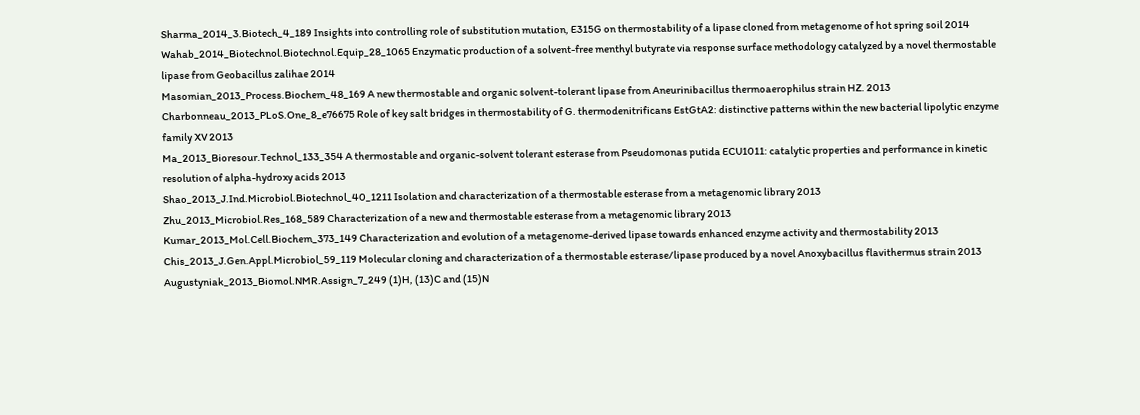Sharma_2014_3.Biotech_4_189 Insights into controlling role of substitution mutation, E315G on thermostability of a lipase cloned from metagenome of hot spring soil 2014
Wahab_2014_Biotechnol.Biotechnol.Equip_28_1065 Enzymatic production of a solvent-free menthyl butyrate via response surface methodology catalyzed by a novel thermostable lipase from Geobacillus zalihae 2014
Masomian_2013_Process.Biochem_48_169 A new thermostable and organic solvent-tolerant lipase from Aneurinibacillus thermoaerophilus strain HZ. 2013
Charbonneau_2013_PLoS.One_8_e76675 Role of key salt bridges in thermostability of G. thermodenitrificans EstGtA2: distinctive patterns within the new bacterial lipolytic enzyme family XV 2013
Ma_2013_Bioresour.Technol_133_354 A thermostable and organic-solvent tolerant esterase from Pseudomonas putida ECU1011: catalytic properties and performance in kinetic resolution of alpha-hydroxy acids 2013
Shao_2013_J.Ind.Microbiol.Biotechnol_40_1211 Isolation and characterization of a thermostable esterase from a metagenomic library 2013
Zhu_2013_Microbiol.Res_168_589 Characterization of a new and thermostable esterase from a metagenomic library 2013
Kumar_2013_Mol.Cell.Biochem_373_149 Characterization and evolution of a metagenome-derived lipase towards enhanced enzyme activity and thermostability 2013
Chis_2013_J.Gen.Appl.Microbiol_59_119 Molecular cloning and characterization of a thermostable esterase/lipase produced by a novel Anoxybacillus flavithermus strain 2013
Augustyniak_2013_Biomol.NMR.Assign_7_249 (1)H, (13)C and (15)N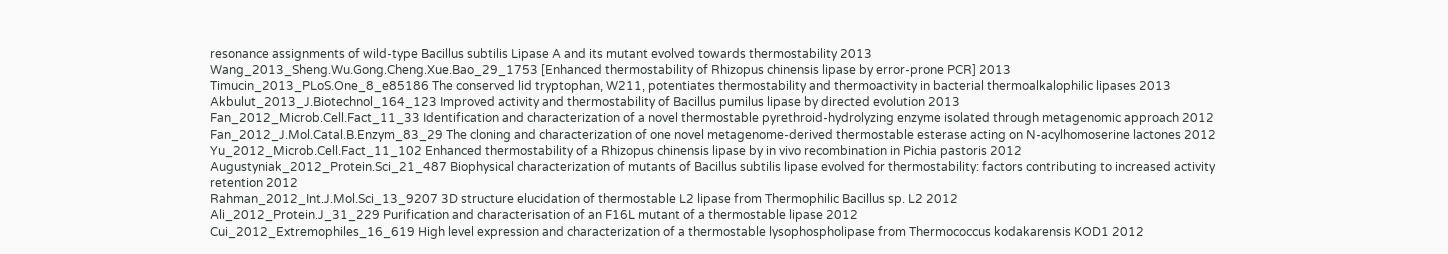resonance assignments of wild-type Bacillus subtilis Lipase A and its mutant evolved towards thermostability 2013
Wang_2013_Sheng.Wu.Gong.Cheng.Xue.Bao_29_1753 [Enhanced thermostability of Rhizopus chinensis lipase by error-prone PCR] 2013
Timucin_2013_PLoS.One_8_e85186 The conserved lid tryptophan, W211, potentiates thermostability and thermoactivity in bacterial thermoalkalophilic lipases 2013
Akbulut_2013_J.Biotechnol_164_123 Improved activity and thermostability of Bacillus pumilus lipase by directed evolution 2013
Fan_2012_Microb.Cell.Fact_11_33 Identification and characterization of a novel thermostable pyrethroid-hydrolyzing enzyme isolated through metagenomic approach 2012
Fan_2012_J.Mol.Catal.B.Enzym_83_29 The cloning and characterization of one novel metagenome-derived thermostable esterase acting on N-acylhomoserine lactones 2012
Yu_2012_Microb.Cell.Fact_11_102 Enhanced thermostability of a Rhizopus chinensis lipase by in vivo recombination in Pichia pastoris 2012
Augustyniak_2012_Protein.Sci_21_487 Biophysical characterization of mutants of Bacillus subtilis lipase evolved for thermostability: factors contributing to increased activity retention 2012
Rahman_2012_Int.J.Mol.Sci_13_9207 3D structure elucidation of thermostable L2 lipase from Thermophilic Bacillus sp. L2 2012
Ali_2012_Protein.J_31_229 Purification and characterisation of an F16L mutant of a thermostable lipase 2012
Cui_2012_Extremophiles_16_619 High level expression and characterization of a thermostable lysophospholipase from Thermococcus kodakarensis KOD1 2012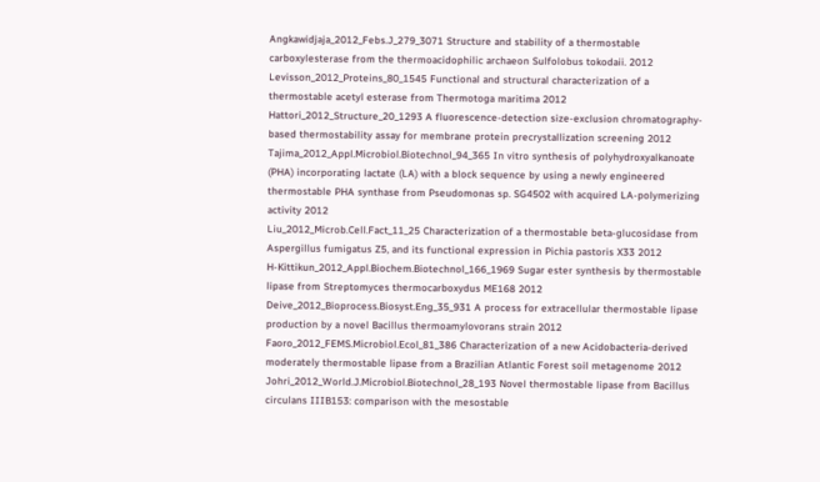Angkawidjaja_2012_Febs.J_279_3071 Structure and stability of a thermostable carboxylesterase from the thermoacidophilic archaeon Sulfolobus tokodaii. 2012
Levisson_2012_Proteins_80_1545 Functional and structural characterization of a thermostable acetyl esterase from Thermotoga maritima 2012
Hattori_2012_Structure_20_1293 A fluorescence-detection size-exclusion chromatography-based thermostability assay for membrane protein precrystallization screening 2012
Tajima_2012_Appl.Microbiol.Biotechnol_94_365 In vitro synthesis of polyhydroxyalkanoate (PHA) incorporating lactate (LA) with a block sequence by using a newly engineered thermostable PHA synthase from Pseudomonas sp. SG4502 with acquired LA-polymerizing activity 2012
Liu_2012_Microb.Cell.Fact_11_25 Characterization of a thermostable beta-glucosidase from Aspergillus fumigatus Z5, and its functional expression in Pichia pastoris X33 2012
H-Kittikun_2012_Appl.Biochem.Biotechnol_166_1969 Sugar ester synthesis by thermostable lipase from Streptomyces thermocarboxydus ME168 2012
Deive_2012_Bioprocess.Biosyst.Eng_35_931 A process for extracellular thermostable lipase production by a novel Bacillus thermoamylovorans strain 2012
Faoro_2012_FEMS.Microbiol.Ecol_81_386 Characterization of a new Acidobacteria-derived moderately thermostable lipase from a Brazilian Atlantic Forest soil metagenome 2012
Johri_2012_World.J.Microbiol.Biotechnol_28_193 Novel thermostable lipase from Bacillus circulans IIIB153: comparison with the mesostable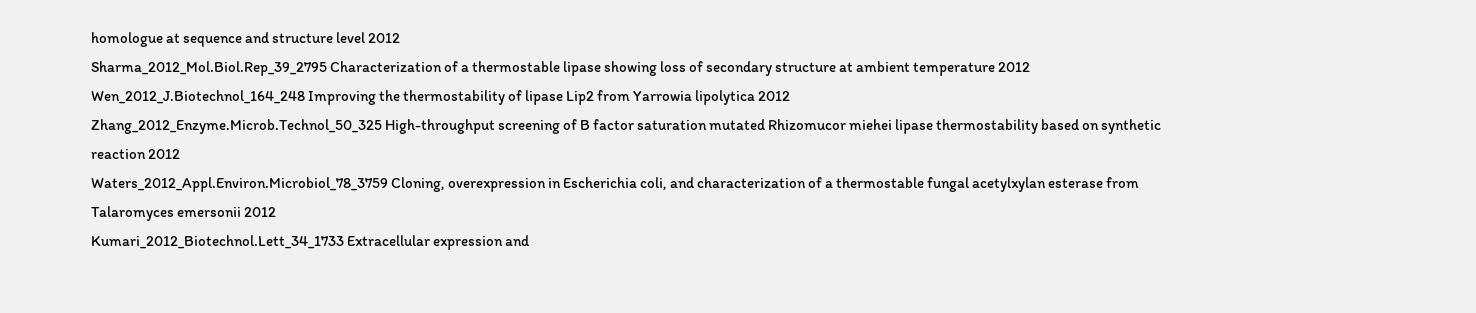homologue at sequence and structure level 2012
Sharma_2012_Mol.Biol.Rep_39_2795 Characterization of a thermostable lipase showing loss of secondary structure at ambient temperature 2012
Wen_2012_J.Biotechnol_164_248 Improving the thermostability of lipase Lip2 from Yarrowia lipolytica 2012
Zhang_2012_Enzyme.Microb.Technol_50_325 High-throughput screening of B factor saturation mutated Rhizomucor miehei lipase thermostability based on synthetic reaction 2012
Waters_2012_Appl.Environ.Microbiol_78_3759 Cloning, overexpression in Escherichia coli, and characterization of a thermostable fungal acetylxylan esterase from Talaromyces emersonii 2012
Kumari_2012_Biotechnol.Lett_34_1733 Extracellular expression and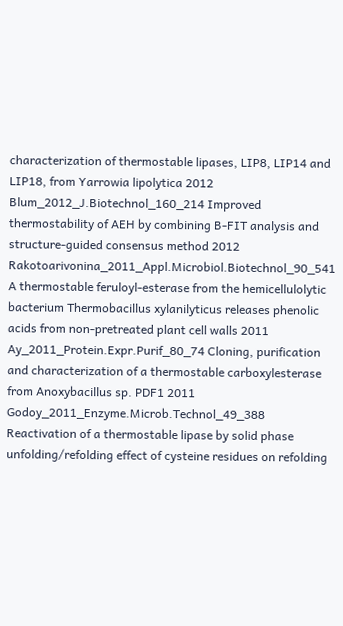characterization of thermostable lipases, LIP8, LIP14 and LIP18, from Yarrowia lipolytica 2012
Blum_2012_J.Biotechnol_160_214 Improved thermostability of AEH by combining B-FIT analysis and structure-guided consensus method 2012
Rakotoarivonina_2011_Appl.Microbiol.Biotechnol_90_541 A thermostable feruloyl-esterase from the hemicellulolytic bacterium Thermobacillus xylanilyticus releases phenolic acids from non-pretreated plant cell walls 2011
Ay_2011_Protein.Expr.Purif_80_74 Cloning, purification and characterization of a thermostable carboxylesterase from Anoxybacillus sp. PDF1 2011
Godoy_2011_Enzyme.Microb.Technol_49_388 Reactivation of a thermostable lipase by solid phase unfolding/refolding effect of cysteine residues on refolding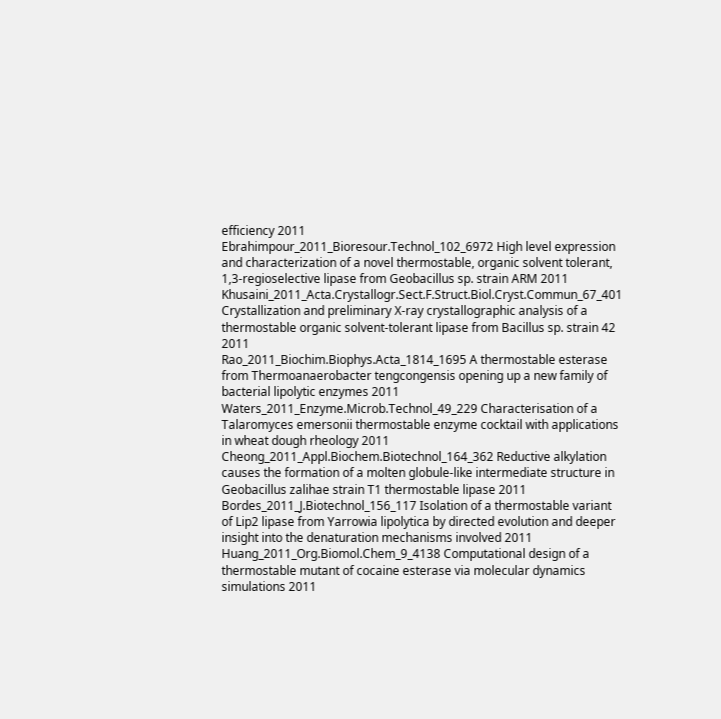efficiency 2011
Ebrahimpour_2011_Bioresour.Technol_102_6972 High level expression and characterization of a novel thermostable, organic solvent tolerant, 1,3-regioselective lipase from Geobacillus sp. strain ARM 2011
Khusaini_2011_Acta.Crystallogr.Sect.F.Struct.Biol.Cryst.Commun_67_401 Crystallization and preliminary X-ray crystallographic analysis of a thermostable organic solvent-tolerant lipase from Bacillus sp. strain 42 2011
Rao_2011_Biochim.Biophys.Acta_1814_1695 A thermostable esterase from Thermoanaerobacter tengcongensis opening up a new family of bacterial lipolytic enzymes 2011
Waters_2011_Enzyme.Microb.Technol_49_229 Characterisation of a Talaromyces emersonii thermostable enzyme cocktail with applications in wheat dough rheology 2011
Cheong_2011_Appl.Biochem.Biotechnol_164_362 Reductive alkylation causes the formation of a molten globule-like intermediate structure in Geobacillus zalihae strain T1 thermostable lipase 2011
Bordes_2011_J.Biotechnol_156_117 Isolation of a thermostable variant of Lip2 lipase from Yarrowia lipolytica by directed evolution and deeper insight into the denaturation mechanisms involved 2011
Huang_2011_Org.Biomol.Chem_9_4138 Computational design of a thermostable mutant of cocaine esterase via molecular dynamics simulations 2011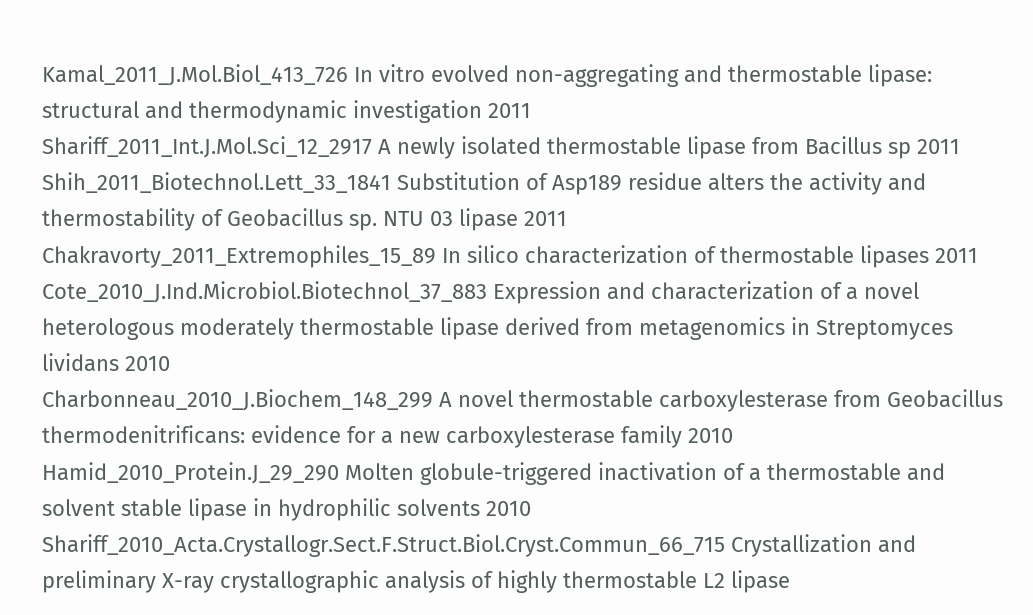Kamal_2011_J.Mol.Biol_413_726 In vitro evolved non-aggregating and thermostable lipase: structural and thermodynamic investigation 2011
Shariff_2011_Int.J.Mol.Sci_12_2917 A newly isolated thermostable lipase from Bacillus sp 2011
Shih_2011_Biotechnol.Lett_33_1841 Substitution of Asp189 residue alters the activity and thermostability of Geobacillus sp. NTU 03 lipase 2011
Chakravorty_2011_Extremophiles_15_89 In silico characterization of thermostable lipases 2011
Cote_2010_J.Ind.Microbiol.Biotechnol_37_883 Expression and characterization of a novel heterologous moderately thermostable lipase derived from metagenomics in Streptomyces lividans 2010
Charbonneau_2010_J.Biochem_148_299 A novel thermostable carboxylesterase from Geobacillus thermodenitrificans: evidence for a new carboxylesterase family 2010
Hamid_2010_Protein.J_29_290 Molten globule-triggered inactivation of a thermostable and solvent stable lipase in hydrophilic solvents 2010
Shariff_2010_Acta.Crystallogr.Sect.F.Struct.Biol.Cryst.Commun_66_715 Crystallization and preliminary X-ray crystallographic analysis of highly thermostable L2 lipase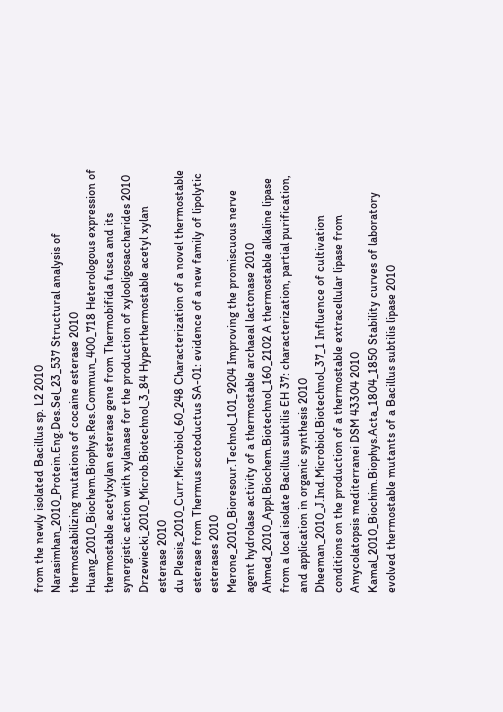from the newly isolated Bacillus sp. L2 2010
Narasimhan_2010_Protein.Eng.Des.Sel_23_537 Structural analysis of thermostabilizing mutations of cocaine esterase 2010
Huang_2010_Biochem.Biophys.Res.Commun_400_718 Heterologous expression of thermostable acetylxylan esterase gene from Thermobifida fusca and its synergistic action with xylanase for the production of xylooligosaccharides 2010
Drzewiecki_2010_Microb.Biotechnol_3_84 Hyperthermostable acetyl xylan esterase 2010
du Plessis_2010_Curr.Microbiol_60_248 Characterization of a novel thermostable esterase from Thermus scotoductus SA-01: evidence of a new family of lipolytic esterases 2010
Merone_2010_Bioresour.Technol_101_9204 Improving the promiscuous nerve agent hydrolase activity of a thermostable archaeal lactonase 2010
Ahmed_2010_Appl.Biochem.Biotechnol_160_2102 A thermostable alkaline lipase from a local isolate Bacillus subtilis EH 37: characterization, partial purification, and application in organic synthesis 2010
Dheeman_2010_J.Ind.Microbiol.Biotechnol_37_1 Influence of cultivation conditions on the production of a thermostable extracellular lipase from Amycolatopsis mediterranei DSM 43304 2010
Kamal_2010_Biochim.Biophys.Acta_1804_1850 Stability curves of laboratory evolved thermostable mutants of a Bacillus subtilis lipase 2010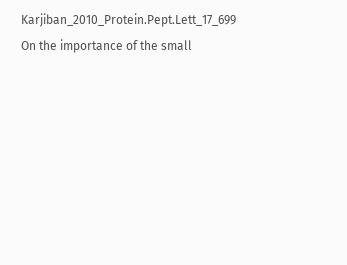Karjiban_2010_Protein.Pept.Lett_17_699 On the importance of the small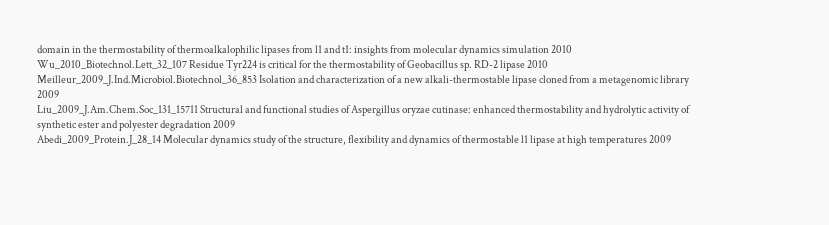domain in the thermostability of thermoalkalophilic lipases from l1 and t1: insights from molecular dynamics simulation 2010
Wu_2010_Biotechnol.Lett_32_107 Residue Tyr224 is critical for the thermostability of Geobacillus sp. RD-2 lipase 2010
Meilleur_2009_J.Ind.Microbiol.Biotechnol_36_853 Isolation and characterization of a new alkali-thermostable lipase cloned from a metagenomic library 2009
Liu_2009_J.Am.Chem.Soc_131_15711 Structural and functional studies of Aspergillus oryzae cutinase: enhanced thermostability and hydrolytic activity of synthetic ester and polyester degradation 2009
Abedi_2009_Protein.J_28_14 Molecular dynamics study of the structure, flexibility and dynamics of thermostable l1 lipase at high temperatures 2009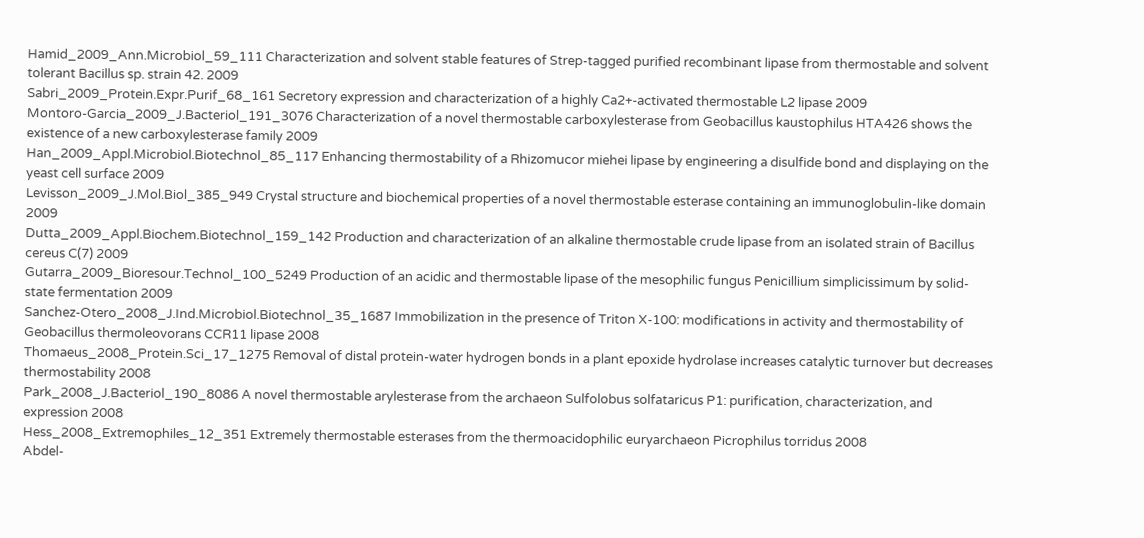Hamid_2009_Ann.Microbiol_59_111 Characterization and solvent stable features of Strep-tagged purified recombinant lipase from thermostable and solvent tolerant Bacillus sp. strain 42. 2009
Sabri_2009_Protein.Expr.Purif_68_161 Secretory expression and characterization of a highly Ca2+-activated thermostable L2 lipase 2009
Montoro-Garcia_2009_J.Bacteriol_191_3076 Characterization of a novel thermostable carboxylesterase from Geobacillus kaustophilus HTA426 shows the existence of a new carboxylesterase family 2009
Han_2009_Appl.Microbiol.Biotechnol_85_117 Enhancing thermostability of a Rhizomucor miehei lipase by engineering a disulfide bond and displaying on the yeast cell surface 2009
Levisson_2009_J.Mol.Biol_385_949 Crystal structure and biochemical properties of a novel thermostable esterase containing an immunoglobulin-like domain 2009
Dutta_2009_Appl.Biochem.Biotechnol_159_142 Production and characterization of an alkaline thermostable crude lipase from an isolated strain of Bacillus cereus C(7) 2009
Gutarra_2009_Bioresour.Technol_100_5249 Production of an acidic and thermostable lipase of the mesophilic fungus Penicillium simplicissimum by solid-state fermentation 2009
Sanchez-Otero_2008_J.Ind.Microbiol.Biotechnol_35_1687 Immobilization in the presence of Triton X-100: modifications in activity and thermostability of Geobacillus thermoleovorans CCR11 lipase 2008
Thomaeus_2008_Protein.Sci_17_1275 Removal of distal protein-water hydrogen bonds in a plant epoxide hydrolase increases catalytic turnover but decreases thermostability 2008
Park_2008_J.Bacteriol_190_8086 A novel thermostable arylesterase from the archaeon Sulfolobus solfataricus P1: purification, characterization, and expression 2008
Hess_2008_Extremophiles_12_351 Extremely thermostable esterases from the thermoacidophilic euryarchaeon Picrophilus torridus 2008
Abdel-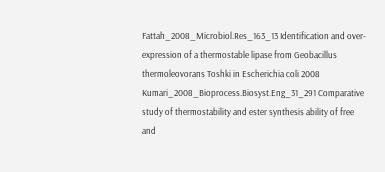Fattah_2008_Microbiol.Res_163_13 Identification and over-expression of a thermostable lipase from Geobacillus thermoleovorans Toshki in Escherichia coli 2008
Kumari_2008_Bioprocess.Biosyst.Eng_31_291 Comparative study of thermostability and ester synthesis ability of free and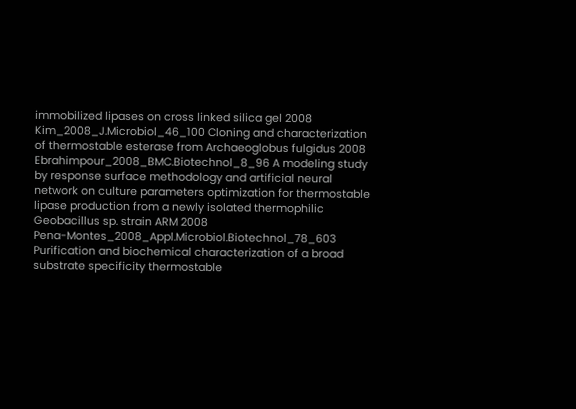immobilized lipases on cross linked silica gel 2008
Kim_2008_J.Microbiol_46_100 Cloning and characterization of thermostable esterase from Archaeoglobus fulgidus 2008
Ebrahimpour_2008_BMC.Biotechnol_8_96 A modeling study by response surface methodology and artificial neural network on culture parameters optimization for thermostable lipase production from a newly isolated thermophilic Geobacillus sp. strain ARM 2008
Pena-Montes_2008_Appl.Microbiol.Biotechnol_78_603 Purification and biochemical characterization of a broad substrate specificity thermostable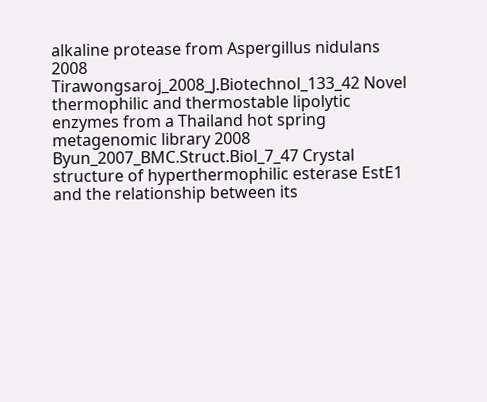alkaline protease from Aspergillus nidulans 2008
Tirawongsaroj_2008_J.Biotechnol_133_42 Novel thermophilic and thermostable lipolytic enzymes from a Thailand hot spring metagenomic library 2008
Byun_2007_BMC.Struct.Biol_7_47 Crystal structure of hyperthermophilic esterase EstE1 and the relationship between its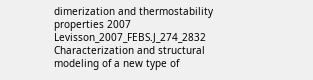dimerization and thermostability properties 2007
Levisson_2007_FEBS.J_274_2832 Characterization and structural modeling of a new type of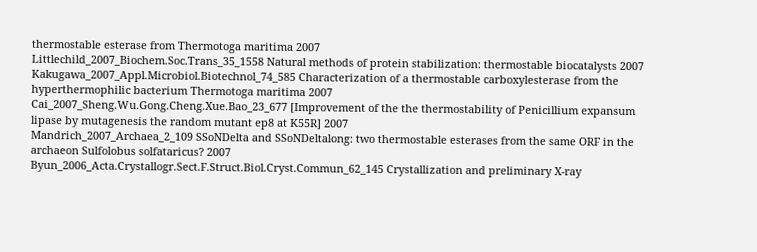thermostable esterase from Thermotoga maritima 2007
Littlechild_2007_Biochem.Soc.Trans_35_1558 Natural methods of protein stabilization: thermostable biocatalysts 2007
Kakugawa_2007_Appl.Microbiol.Biotechnol_74_585 Characterization of a thermostable carboxylesterase from the hyperthermophilic bacterium Thermotoga maritima 2007
Cai_2007_Sheng.Wu.Gong.Cheng.Xue.Bao_23_677 [Improvement of the the thermostability of Penicillium expansum lipase by mutagenesis the random mutant ep8 at K55R] 2007
Mandrich_2007_Archaea_2_109 SSoNDelta and SSoNDeltalong: two thermostable esterases from the same ORF in the archaeon Sulfolobus solfataricus? 2007
Byun_2006_Acta.Crystallogr.Sect.F.Struct.Biol.Cryst.Commun_62_145 Crystallization and preliminary X-ray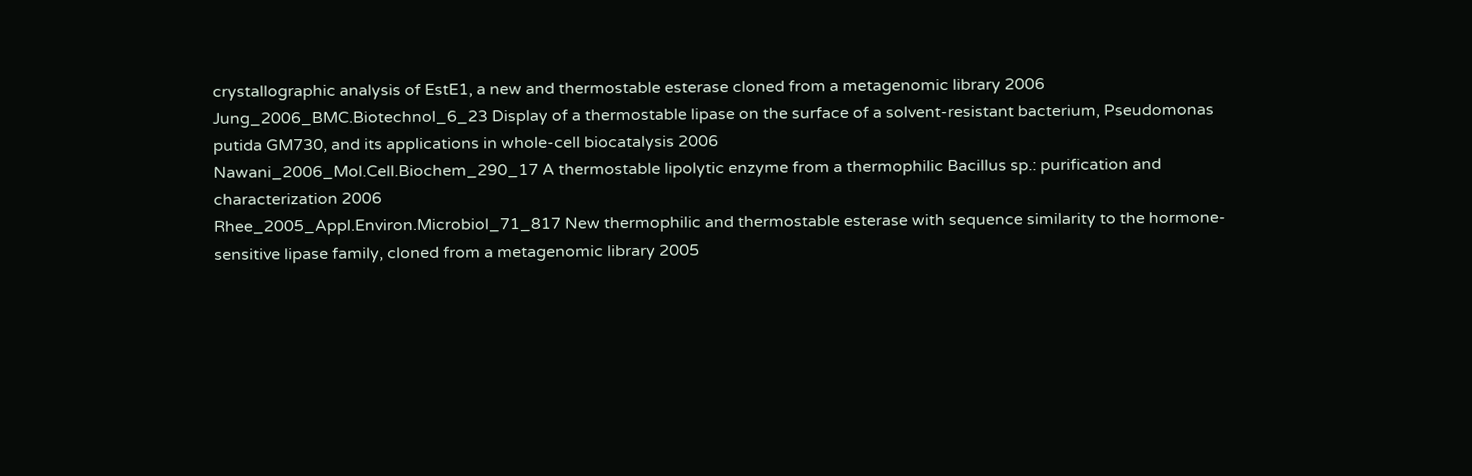crystallographic analysis of EstE1, a new and thermostable esterase cloned from a metagenomic library 2006
Jung_2006_BMC.Biotechnol_6_23 Display of a thermostable lipase on the surface of a solvent-resistant bacterium, Pseudomonas putida GM730, and its applications in whole-cell biocatalysis 2006
Nawani_2006_Mol.Cell.Biochem_290_17 A thermostable lipolytic enzyme from a thermophilic Bacillus sp.: purification and characterization 2006
Rhee_2005_Appl.Environ.Microbiol_71_817 New thermophilic and thermostable esterase with sequence similarity to the hormone-sensitive lipase family, cloned from a metagenomic library 2005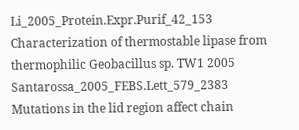Li_2005_Protein.Expr.Purif_42_153 Characterization of thermostable lipase from thermophilic Geobacillus sp. TW1 2005
Santarossa_2005_FEBS.Lett_579_2383 Mutations in the lid region affect chain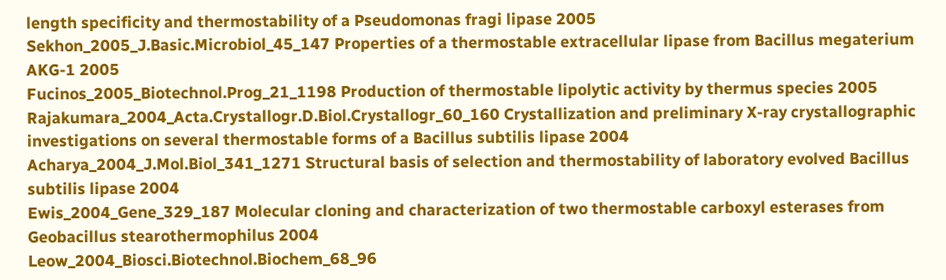length specificity and thermostability of a Pseudomonas fragi lipase 2005
Sekhon_2005_J.Basic.Microbiol_45_147 Properties of a thermostable extracellular lipase from Bacillus megaterium AKG-1 2005
Fucinos_2005_Biotechnol.Prog_21_1198 Production of thermostable lipolytic activity by thermus species 2005
Rajakumara_2004_Acta.Crystallogr.D.Biol.Crystallogr_60_160 Crystallization and preliminary X-ray crystallographic investigations on several thermostable forms of a Bacillus subtilis lipase 2004
Acharya_2004_J.Mol.Biol_341_1271 Structural basis of selection and thermostability of laboratory evolved Bacillus subtilis lipase 2004
Ewis_2004_Gene_329_187 Molecular cloning and characterization of two thermostable carboxyl esterases from Geobacillus stearothermophilus 2004
Leow_2004_Biosci.Biotechnol.Biochem_68_96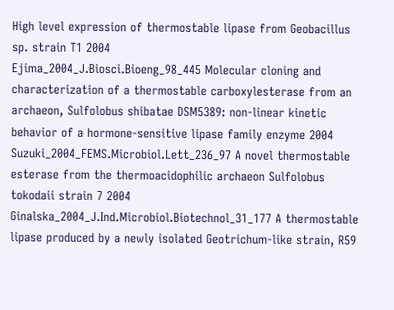High level expression of thermostable lipase from Geobacillus sp. strain T1 2004
Ejima_2004_J.Biosci.Bioeng_98_445 Molecular cloning and characterization of a thermostable carboxylesterase from an archaeon, Sulfolobus shibatae DSM5389: non-linear kinetic behavior of a hormone-sensitive lipase family enzyme 2004
Suzuki_2004_FEMS.Microbiol.Lett_236_97 A novel thermostable esterase from the thermoacidophilic archaeon Sulfolobus tokodaii strain 7 2004
Ginalska_2004_J.Ind.Microbiol.Biotechnol_31_177 A thermostable lipase produced by a newly isolated Geotrichum-like strain, R59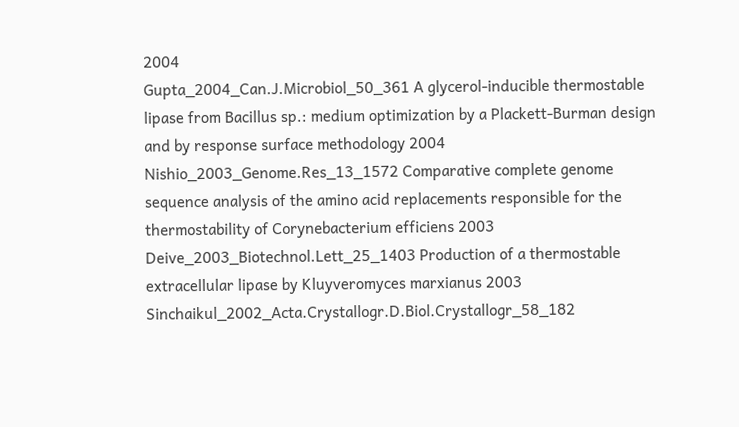2004
Gupta_2004_Can.J.Microbiol_50_361 A glycerol-inducible thermostable lipase from Bacillus sp.: medium optimization by a Plackett-Burman design and by response surface methodology 2004
Nishio_2003_Genome.Res_13_1572 Comparative complete genome sequence analysis of the amino acid replacements responsible for the thermostability of Corynebacterium efficiens 2003
Deive_2003_Biotechnol.Lett_25_1403 Production of a thermostable extracellular lipase by Kluyveromyces marxianus 2003
Sinchaikul_2002_Acta.Crystallogr.D.Biol.Crystallogr_58_182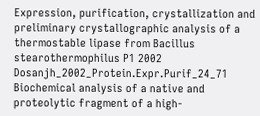Expression, purification, crystallization and preliminary crystallographic analysis of a thermostable lipase from Bacillus stearothermophilus P1 2002
Dosanjh_2002_Protein.Expr.Purif_24_71 Biochemical analysis of a native and proteolytic fragment of a high-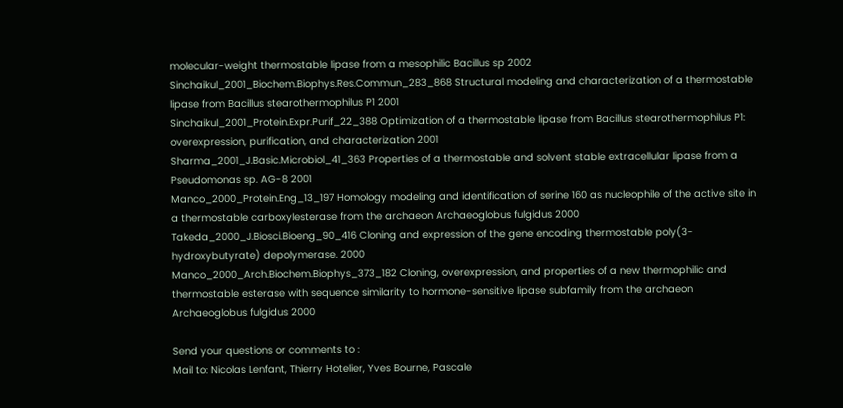molecular-weight thermostable lipase from a mesophilic Bacillus sp 2002
Sinchaikul_2001_Biochem.Biophys.Res.Commun_283_868 Structural modeling and characterization of a thermostable lipase from Bacillus stearothermophilus P1 2001
Sinchaikul_2001_Protein.Expr.Purif_22_388 Optimization of a thermostable lipase from Bacillus stearothermophilus P1: overexpression, purification, and characterization 2001
Sharma_2001_J.Basic.Microbiol_41_363 Properties of a thermostable and solvent stable extracellular lipase from a Pseudomonas sp. AG-8 2001
Manco_2000_Protein.Eng_13_197 Homology modeling and identification of serine 160 as nucleophile of the active site in a thermostable carboxylesterase from the archaeon Archaeoglobus fulgidus 2000
Takeda_2000_J.Biosci.Bioeng_90_416 Cloning and expression of the gene encoding thermostable poly(3-hydroxybutyrate) depolymerase. 2000
Manco_2000_Arch.Biochem.Biophys_373_182 Cloning, overexpression, and properties of a new thermophilic and thermostable esterase with sequence similarity to hormone-sensitive lipase subfamily from the archaeon Archaeoglobus fulgidus 2000

Send your questions or comments to :
Mail to: Nicolas Lenfant, Thierry Hotelier, Yves Bourne, Pascale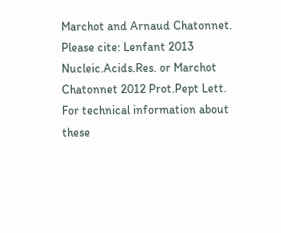Marchot and Arnaud Chatonnet.
Please cite: Lenfant 2013 Nucleic.Acids.Res. or Marchot Chatonnet 2012 Prot.Pept Lett.
For technical information about these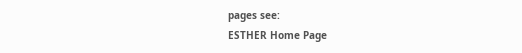pages see:
ESTHER Home Page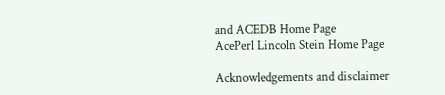and ACEDB Home Page
AcePerl Lincoln Stein Home Page

Acknowledgements and disclaimer